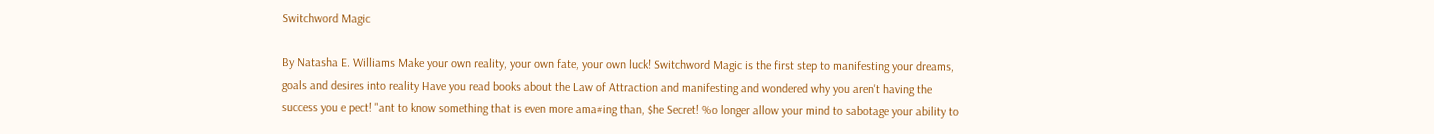Switchword Magic

By Natasha E. Williams Make your own reality, your own fate, your own luck! Switchword Magic is the first step to manifesting your dreams, goals and desires into reality Have you read books about the Law of Attraction and manifesting and wondered why you aren't having the success you e pect! "ant to know something that is even more ama#ing than, $he Secret! %o longer allow your mind to sabotage your ability to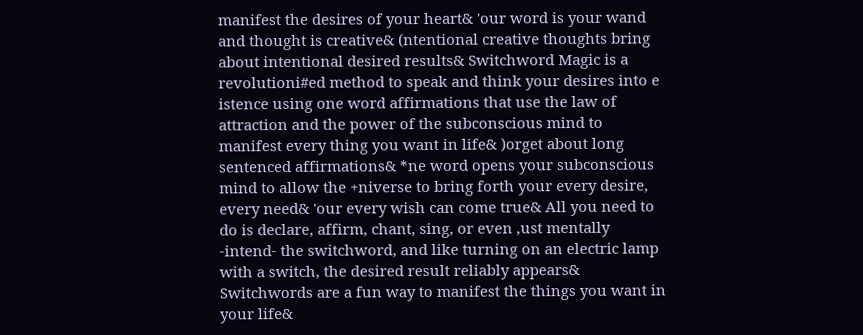manifest the desires of your heart& 'our word is your wand and thought is creative& (ntentional creative thoughts bring about intentional desired results& Switchword Magic is a revolutioni#ed method to speak and think your desires into e istence using one word affirmations that use the law of attraction and the power of the subconscious mind to manifest every thing you want in life& )orget about long sentenced affirmations& *ne word opens your subconscious mind to allow the +niverse to bring forth your every desire, every need& 'our every wish can come true& All you need to do is declare, affirm, chant, sing, or even ,ust mentally -intend- the switchword, and like turning on an electric lamp with a switch, the desired result reliably appears& Switchwords are a fun way to manifest the things you want in your life&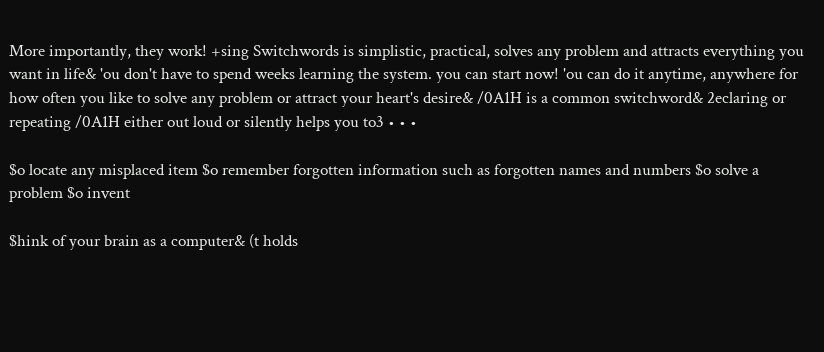More importantly, they work! +sing Switchwords is simplistic, practical, solves any problem and attracts everything you want in life& 'ou don't have to spend weeks learning the system. you can start now! 'ou can do it anytime, anywhere for how often you like to solve any problem or attract your heart's desire& /0A1H is a common switchword& 2eclaring or repeating /0A1H either out loud or silently helps you to3 • • •

$o locate any misplaced item $o remember forgotten information such as forgotten names and numbers $o solve a problem $o invent

$hink of your brain as a computer& (t holds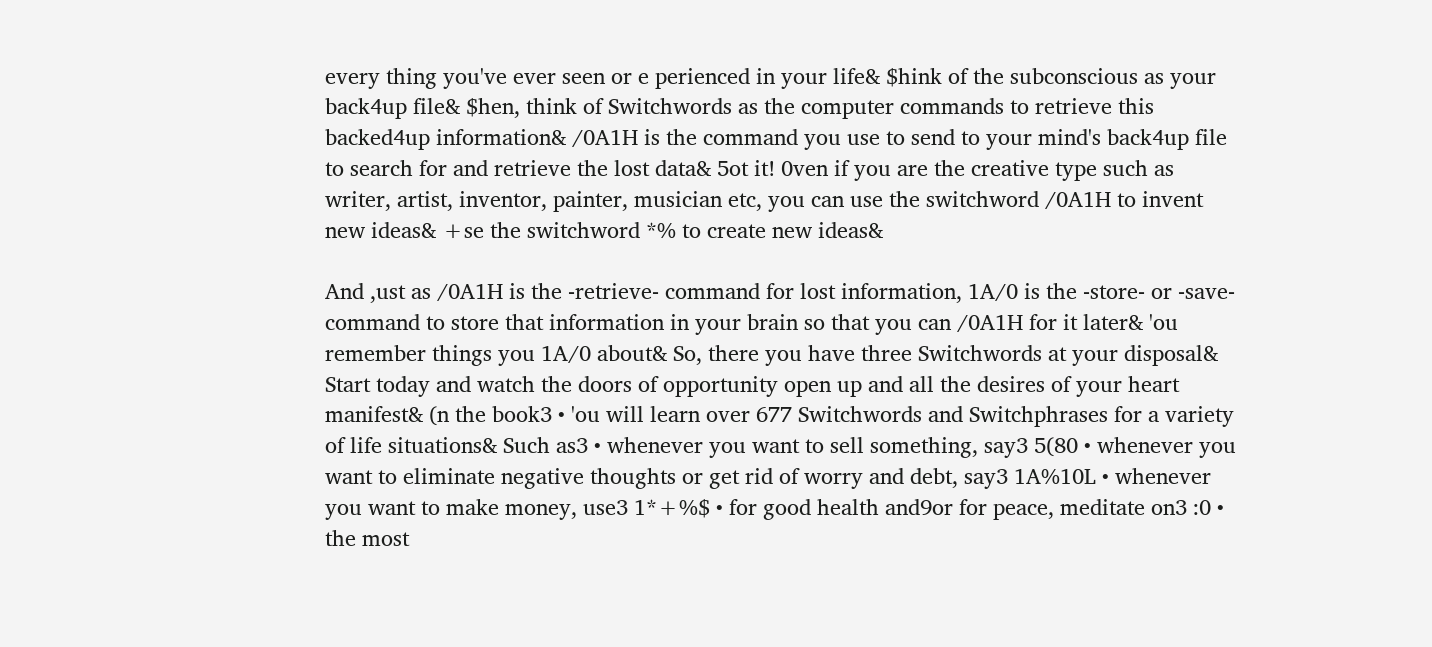every thing you've ever seen or e perienced in your life& $hink of the subconscious as your back4up file& $hen, think of Switchwords as the computer commands to retrieve this backed4up information& /0A1H is the command you use to send to your mind's back4up file to search for and retrieve the lost data& 5ot it! 0ven if you are the creative type such as writer, artist, inventor, painter, musician etc, you can use the switchword /0A1H to invent new ideas& +se the switchword *% to create new ideas&

And ,ust as /0A1H is the -retrieve- command for lost information, 1A/0 is the -store- or -save- command to store that information in your brain so that you can /0A1H for it later& 'ou remember things you 1A/0 about& So, there you have three Switchwords at your disposal& Start today and watch the doors of opportunity open up and all the desires of your heart manifest& (n the book3 • 'ou will learn over 677 Switchwords and Switchphrases for a variety of life situations& Such as3 • whenever you want to sell something, say3 5(80 • whenever you want to eliminate negative thoughts or get rid of worry and debt, say3 1A%10L • whenever you want to make money, use3 1*+%$ • for good health and9or for peace, meditate on3 :0 • the most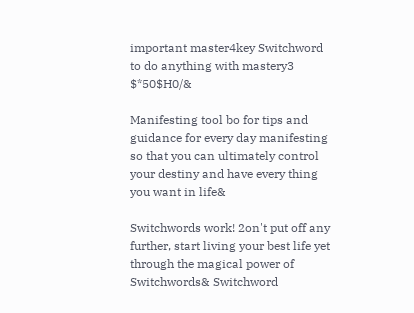important master4key Switchword to do anything with mastery3 $*50$H0/&

Manifesting tool bo for tips and guidance for every day manifesting so that you can ultimately control your destiny and have every thing you want in life&

Switchwords work! 2on't put off any further, start living your best life yet through the magical power of Switchwords& Switchword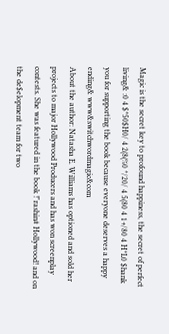Magic is the secret key to profound happiness, the secret of perfect living& :0 4 $*50$H0/ 4 2(8(%0 */20/ 4 5(80 4 1+/80 4 H*L0 $hank you for supporting the book because everyone deserves a happy ending& www&switchwordmagic&com
About the author: Natasha E. Williams has optioned and sold her projects to major Hollywood Producers and has won screenplay contests. She was featured in the book !"rashin# Hollywood! and on the de$elopment team for two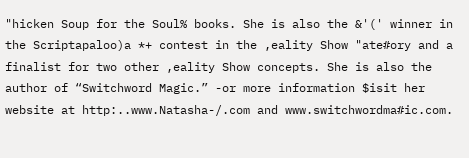"hicken Soup for the Soul% books. She is also the &'(' winner in the Scriptapaloo)a *+ contest in the ,eality Show "ate#ory and a finalist for two other ,eality Show concepts. She is also the author of “Switchword Magic.” -or more information $isit her website at http:..www.Natasha-/.com and www.switchwordma#ic.com.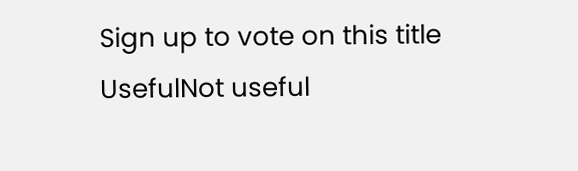Sign up to vote on this title
UsefulNot useful